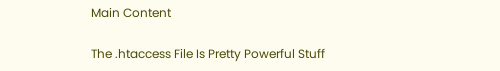Main Content

The .htaccess File Is Pretty Powerful Stuff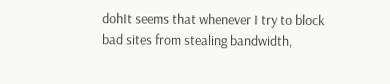dohIt seems that whenever I try to block bad sites from stealing bandwidth,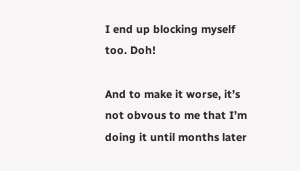I end up blocking myself too. Doh!

And to make it worse, it’s not obvous to me that I’m doing it until months later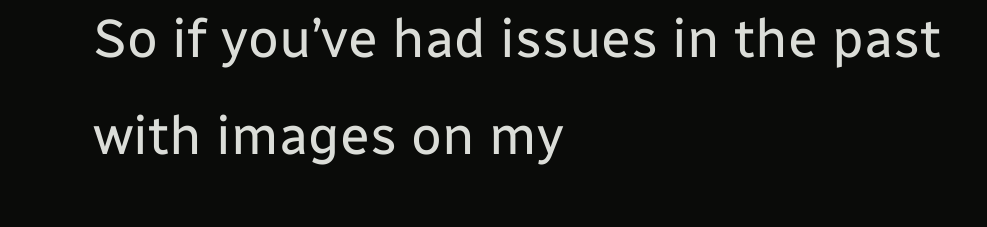So if you’ve had issues in the past with images on my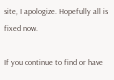site, I apologize. Hopefully all is fixed now.

If you continue to find or have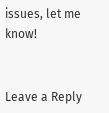issues, let me know!


Leave a Reply